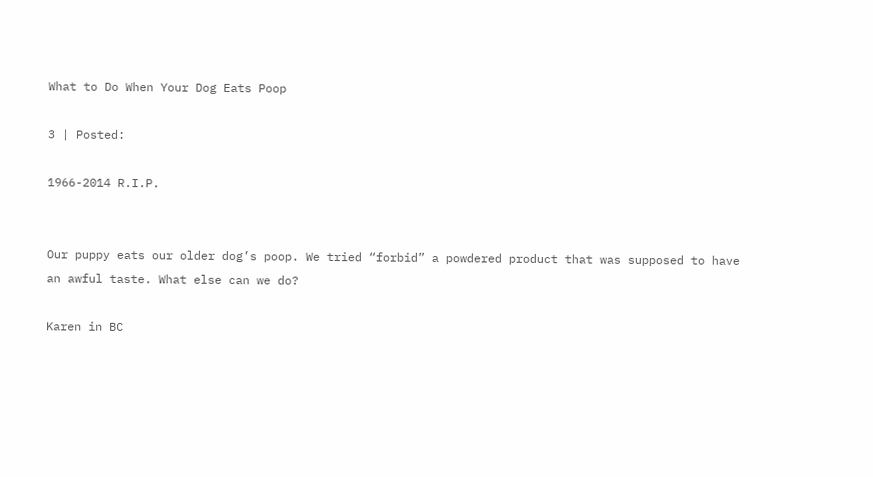What to Do When Your Dog Eats Poop

3 | Posted:

1966-2014 R.I.P.


Our puppy eats our older dog’s poop. We tried “forbid” a powdered product that was supposed to have an awful taste. What else can we do?

Karen in BC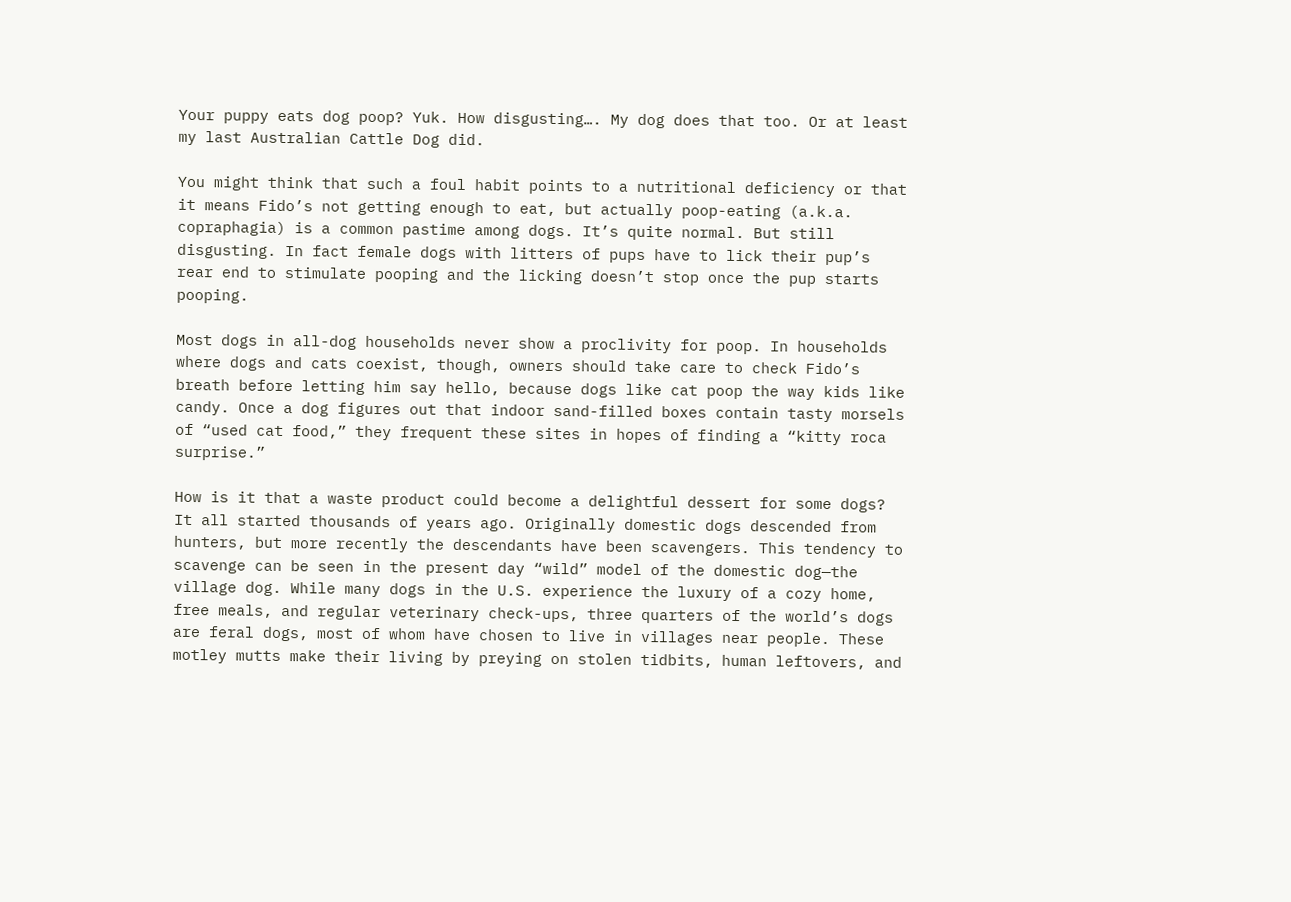Your puppy eats dog poop? Yuk. How disgusting…. My dog does that too. Or at least my last Australian Cattle Dog did.

You might think that such a foul habit points to a nutritional deficiency or that it means Fido’s not getting enough to eat, but actually poop-eating (a.k.a. copraphagia) is a common pastime among dogs. It’s quite normal. But still disgusting. In fact female dogs with litters of pups have to lick their pup’s rear end to stimulate pooping and the licking doesn’t stop once the pup starts pooping.

Most dogs in all-dog households never show a proclivity for poop. In households where dogs and cats coexist, though, owners should take care to check Fido’s breath before letting him say hello, because dogs like cat poop the way kids like candy. Once a dog figures out that indoor sand-filled boxes contain tasty morsels of “used cat food,” they frequent these sites in hopes of finding a “kitty roca surprise.”

How is it that a waste product could become a delightful dessert for some dogs? It all started thousands of years ago. Originally domestic dogs descended from hunters, but more recently the descendants have been scavengers. This tendency to scavenge can be seen in the present day “wild” model of the domestic dog—the village dog. While many dogs in the U.S. experience the luxury of a cozy home, free meals, and regular veterinary check-ups, three quarters of the world’s dogs are feral dogs, most of whom have chosen to live in villages near people. These motley mutts make their living by preying on stolen tidbits, human leftovers, and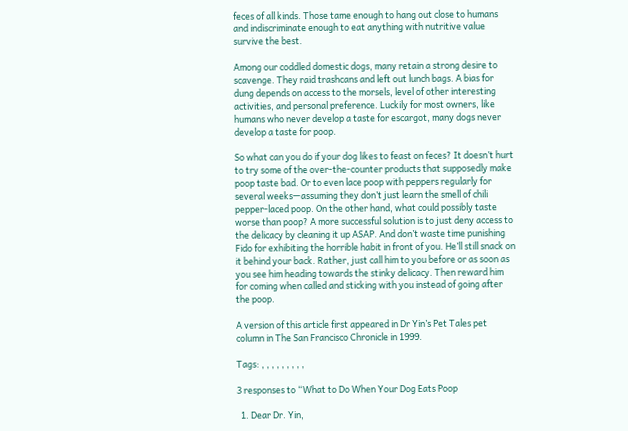feces of all kinds. Those tame enough to hang out close to humans and indiscriminate enough to eat anything with nutritive value survive the best.

Among our coddled domestic dogs, many retain a strong desire to scavenge. They raid trashcans and left out lunch bags. A bias for dung depends on access to the morsels, level of other interesting activities, and personal preference. Luckily for most owners, like humans who never develop a taste for escargot, many dogs never develop a taste for poop.

So what can you do if your dog likes to feast on feces? It doesn’t hurt to try some of the over-the-counter products that supposedly make poop taste bad. Or to even lace poop with peppers regularly for several weeks—assuming they don’t just learn the smell of chili pepper-laced poop. On the other hand, what could possibly taste worse than poop? A more successful solution is to just deny access to the delicacy by cleaning it up ASAP. And don’t waste time punishing Fido for exhibiting the horrible habit in front of you. He’ll still snack on it behind your back. Rather, just call him to you before or as soon as you see him heading towards the stinky delicacy. Then reward him for coming when called and sticking with you instead of going after the poop.

A version of this article first appeared in Dr Yin’s Pet Tales pet column in The San Francisco Chronicle in 1999.

Tags: , , , , , , , , ,

3 responses to “What to Do When Your Dog Eats Poop

  1. Dear Dr. Yin,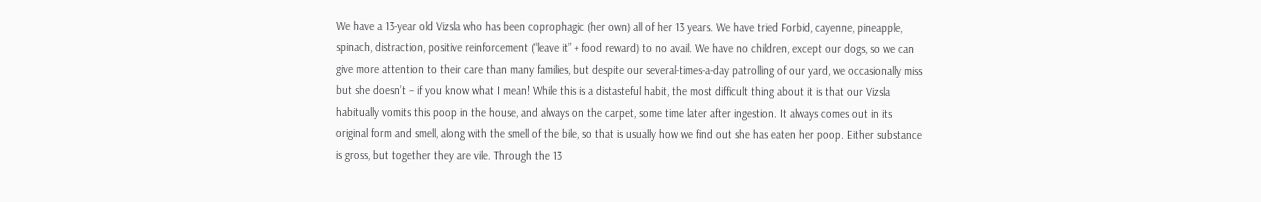We have a 13-year old Vizsla who has been coprophagic (her own) all of her 13 years. We have tried Forbid, cayenne, pineapple, spinach, distraction, positive reinforcement (“leave it” + food reward) to no avail. We have no children, except our dogs, so we can give more attention to their care than many families, but despite our several-times-a-day patrolling of our yard, we occasionally miss but she doesn’t – if you know what I mean! While this is a distasteful habit, the most difficult thing about it is that our Vizsla habitually vomits this poop in the house, and always on the carpet, some time later after ingestion. It always comes out in its original form and smell, along with the smell of the bile, so that is usually how we find out she has eaten her poop. Either substance is gross, but together they are vile. Through the 13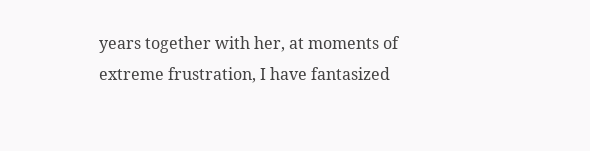years together with her, at moments of extreme frustration, I have fantasized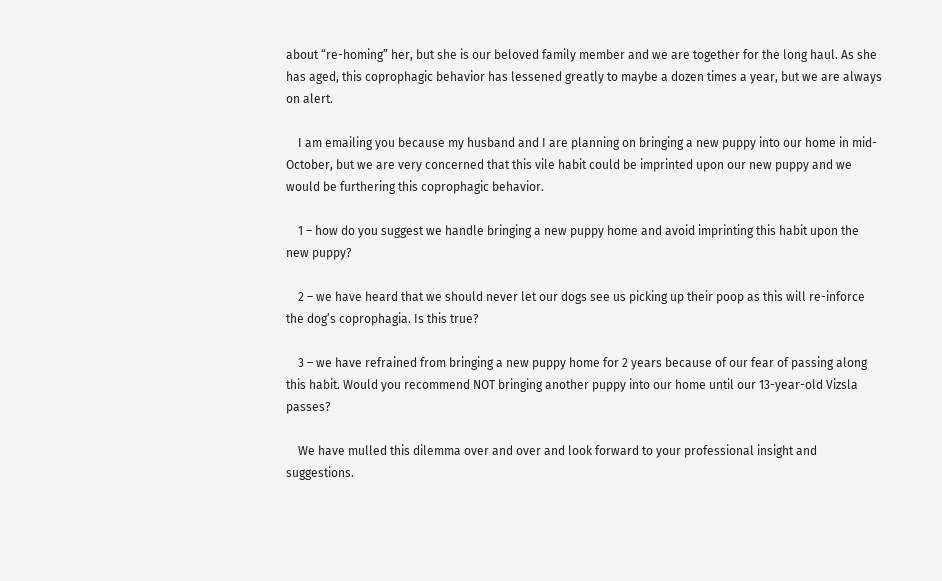about “re-homing” her, but she is our beloved family member and we are together for the long haul. As she has aged, this coprophagic behavior has lessened greatly to maybe a dozen times a year, but we are always on alert.

    I am emailing you because my husband and I are planning on bringing a new puppy into our home in mid-October, but we are very concerned that this vile habit could be imprinted upon our new puppy and we would be furthering this coprophagic behavior.

    1 – how do you suggest we handle bringing a new puppy home and avoid imprinting this habit upon the new puppy?

    2 – we have heard that we should never let our dogs see us picking up their poop as this will re-inforce the dog’s coprophagia. Is this true?

    3 – we have refrained from bringing a new puppy home for 2 years because of our fear of passing along this habit. Would you recommend NOT bringing another puppy into our home until our 13-year-old Vizsla passes?

    We have mulled this dilemma over and over and look forward to your professional insight and suggestions.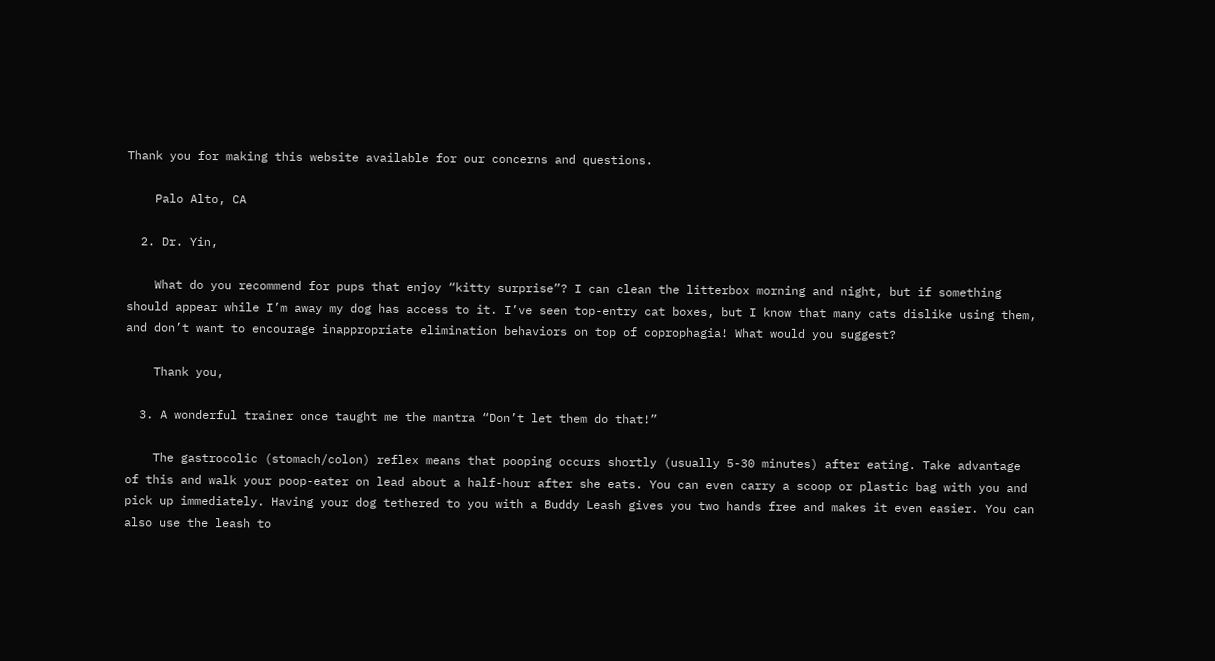Thank you for making this website available for our concerns and questions.

    Palo Alto, CA

  2. Dr. Yin,

    What do you recommend for pups that enjoy “kitty surprise”? I can clean the litterbox morning and night, but if something should appear while I’m away my dog has access to it. I’ve seen top-entry cat boxes, but I know that many cats dislike using them, and don’t want to encourage inappropriate elimination behaviors on top of coprophagia! What would you suggest?

    Thank you,

  3. A wonderful trainer once taught me the mantra “Don’t let them do that!”

    The gastrocolic (stomach/colon) reflex means that pooping occurs shortly (usually 5-30 minutes) after eating. Take advantage of this and walk your poop-eater on lead about a half-hour after she eats. You can even carry a scoop or plastic bag with you and pick up immediately. Having your dog tethered to you with a Buddy Leash gives you two hands free and makes it even easier. You can also use the leash to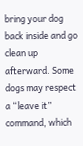bring your dog back inside and go clean up afterward. Some dogs may respect a “leave it” command, which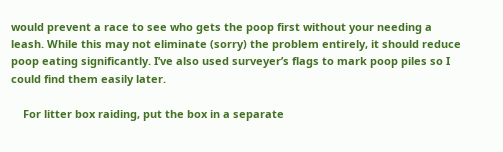would prevent a race to see who gets the poop first without your needing a leash. While this may not eliminate (sorry) the problem entirely, it should reduce poop eating significantly. I’ve also used surveyer’s flags to mark poop piles so I could find them easily later.

    For litter box raiding, put the box in a separate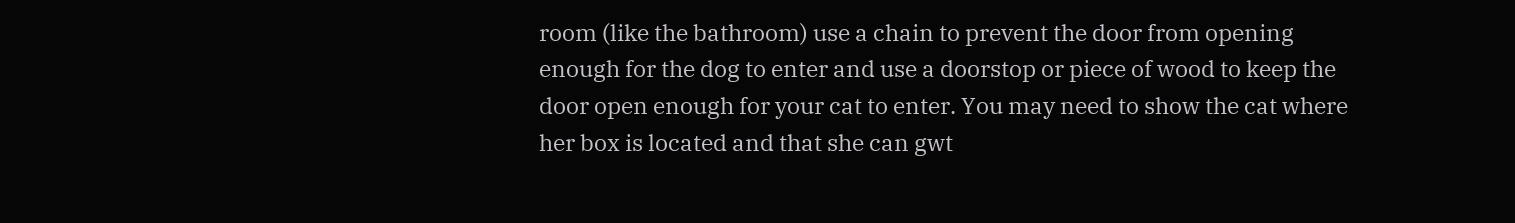room (like the bathroom) use a chain to prevent the door from opening enough for the dog to enter and use a doorstop or piece of wood to keep the door open enough for your cat to enter. You may need to show the cat where her box is located and that she can gwt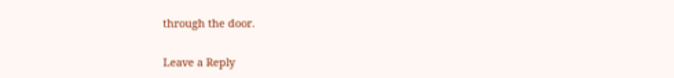through the door.

Leave a Reply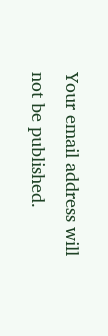Your email address will not be published.